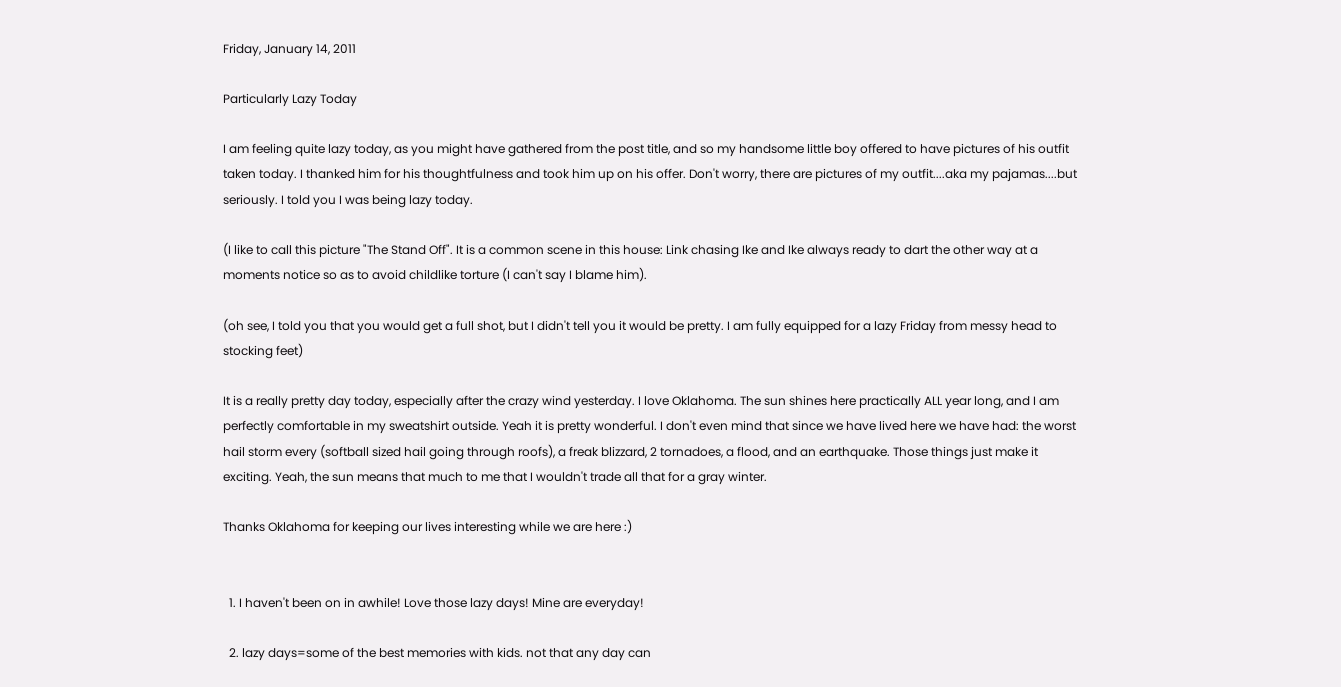Friday, January 14, 2011

Particularly Lazy Today

I am feeling quite lazy today, as you might have gathered from the post title, and so my handsome little boy offered to have pictures of his outfit taken today. I thanked him for his thoughtfulness and took him up on his offer. Don't worry, there are pictures of my outfit....aka my pajamas....but seriously. I told you I was being lazy today.

(I like to call this picture "The Stand Off". It is a common scene in this house: Link chasing Ike and Ike always ready to dart the other way at a moments notice so as to avoid childlike torture (I can't say I blame him).

(oh see, I told you that you would get a full shot, but I didn't tell you it would be pretty. I am fully equipped for a lazy Friday from messy head to stocking feet)

It is a really pretty day today, especially after the crazy wind yesterday. I love Oklahoma. The sun shines here practically ALL year long, and I am perfectly comfortable in my sweatshirt outside. Yeah it is pretty wonderful. I don't even mind that since we have lived here we have had: the worst hail storm every (softball sized hail going through roofs), a freak blizzard, 2 tornadoes, a flood, and an earthquake. Those things just make it exciting. Yeah, the sun means that much to me that I wouldn't trade all that for a gray winter.

Thanks Oklahoma for keeping our lives interesting while we are here :)


  1. I haven't been on in awhile! Love those lazy days! Mine are everyday!

  2. lazy days=some of the best memories with kids. not that any day can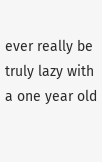ever really be truly lazy with a one year old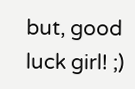but, good luck girl! ;)